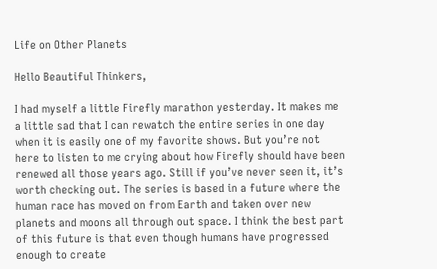Life on Other Planets

Hello Beautiful Thinkers,

I had myself a little Firefly marathon yesterday. It makes me a little sad that I can rewatch the entire series in one day when it is easily one of my favorite shows. But you’re not here to listen to me crying about how Firefly should have been renewed all those years ago. Still if you’ve never seen it, it’s worth checking out. The series is based in a future where the human race has moved on from Earth and taken over new planets and moons all through out space. I think the best part of this future is that even though humans have progressed enough to create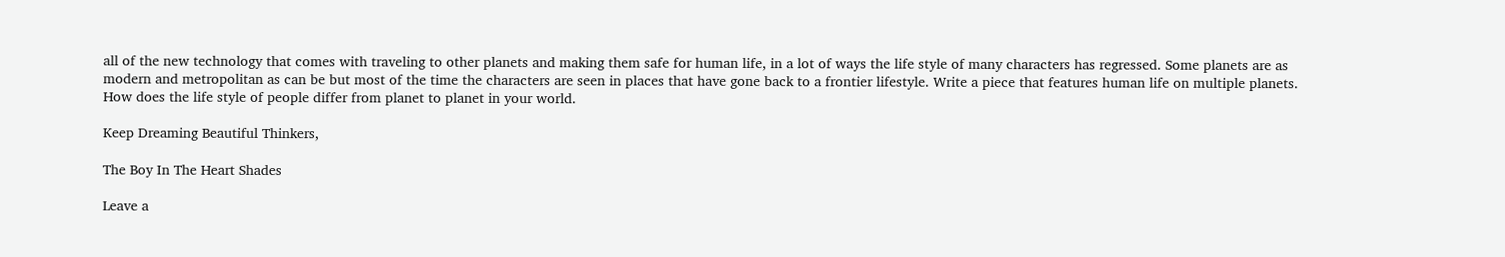all of the new technology that comes with traveling to other planets and making them safe for human life, in a lot of ways the life style of many characters has regressed. Some planets are as modern and metropolitan as can be but most of the time the characters are seen in places that have gone back to a frontier lifestyle. Write a piece that features human life on multiple planets. How does the life style of people differ from planet to planet in your world.

Keep Dreaming Beautiful Thinkers,

The Boy In The Heart Shades

Leave a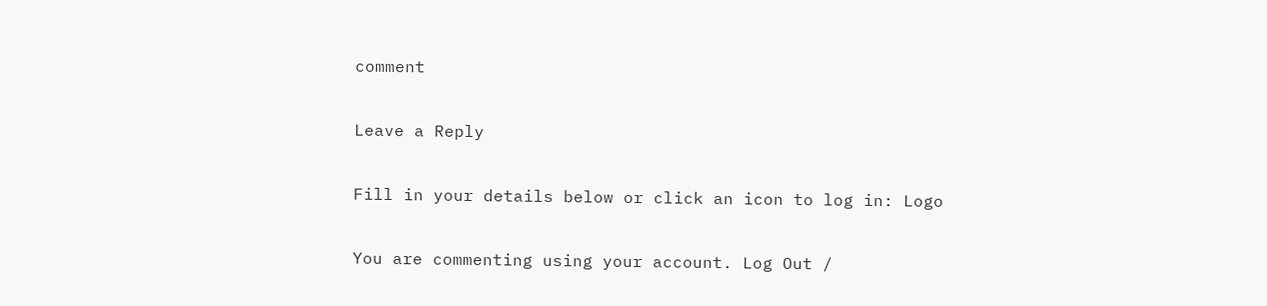comment

Leave a Reply

Fill in your details below or click an icon to log in: Logo

You are commenting using your account. Log Out /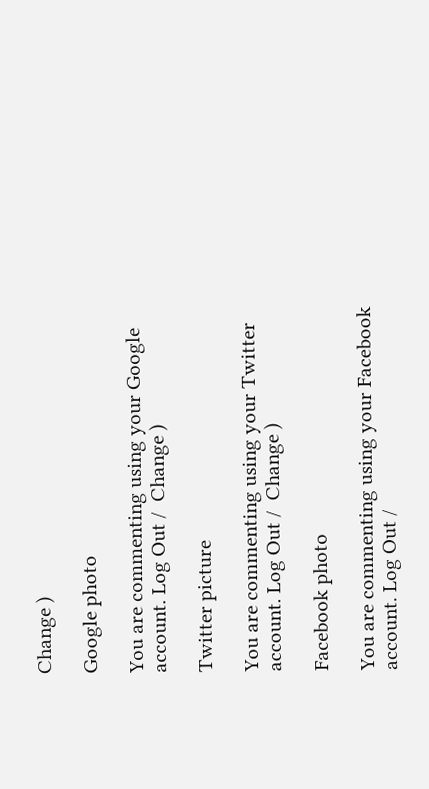Change )

Google photo

You are commenting using your Google account. Log Out /  Change )

Twitter picture

You are commenting using your Twitter account. Log Out /  Change )

Facebook photo

You are commenting using your Facebook account. Log Out /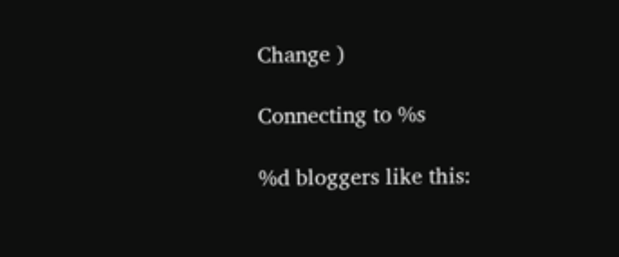Change )

Connecting to %s

%d bloggers like this: